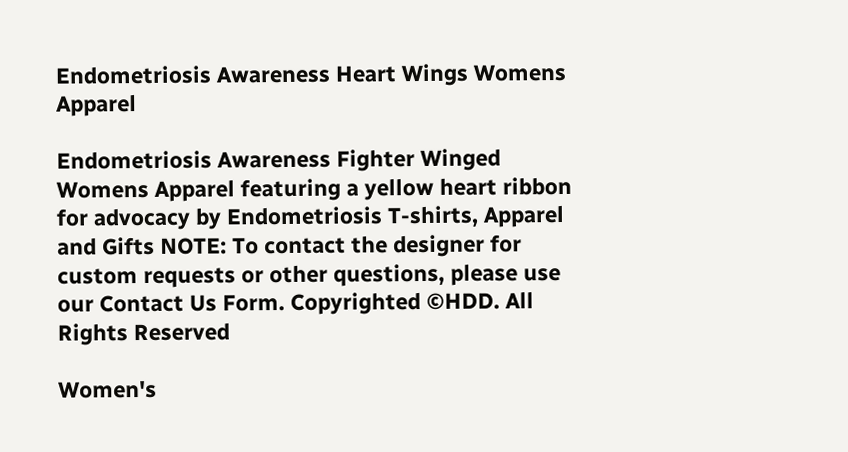Endometriosis Awareness Heart Wings Womens Apparel

Endometriosis Awareness Fighter Winged Womens Apparel featuring a yellow heart ribbon for advocacy by Endometriosis T-shirts, Apparel and Gifts NOTE: To contact the designer for custom requests or other questions, please use our Contact Us Form. Copyrighted ©HDD. All Rights Reserved

Women's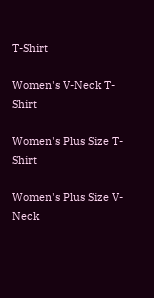T-Shirt

Women's V-Neck T-Shirt

Women's Plus Size T-Shirt

Women's Plus Size V-Neck